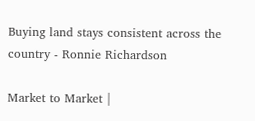Buying land stays consistent across the country - Ronnie Richardson

Market to Market |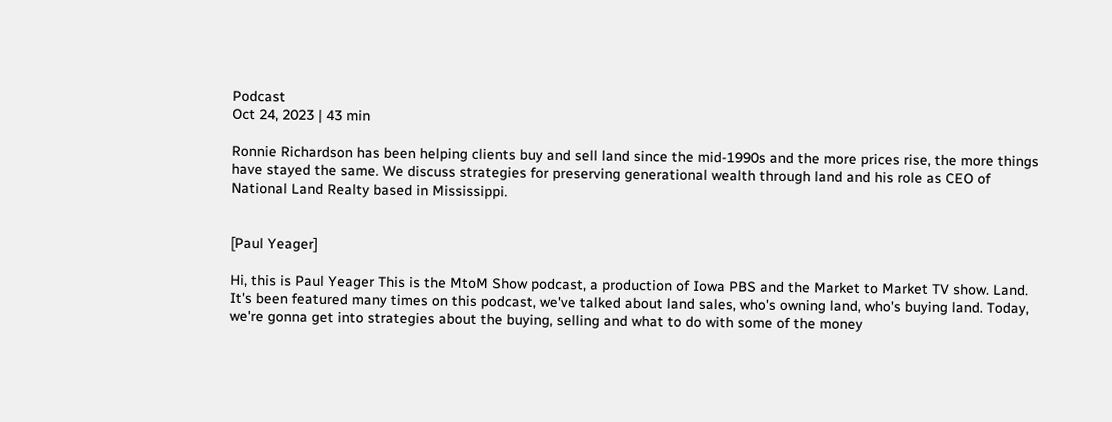Podcast
Oct 24, 2023 | 43 min

Ronnie Richardson has been helping clients buy and sell land since the mid-1990s and the more prices rise, the more things have stayed the same. We discuss strategies for preserving generational wealth through land and his role as CEO of National Land Realty based in Mississippi.


[Paul Yeager]

Hi, this is Paul Yeager This is the MtoM Show podcast, a production of Iowa PBS and the Market to Market TV show. Land. It's been featured many times on this podcast, we've talked about land sales, who's owning land, who's buying land. Today, we're gonna get into strategies about the buying, selling and what to do with some of the money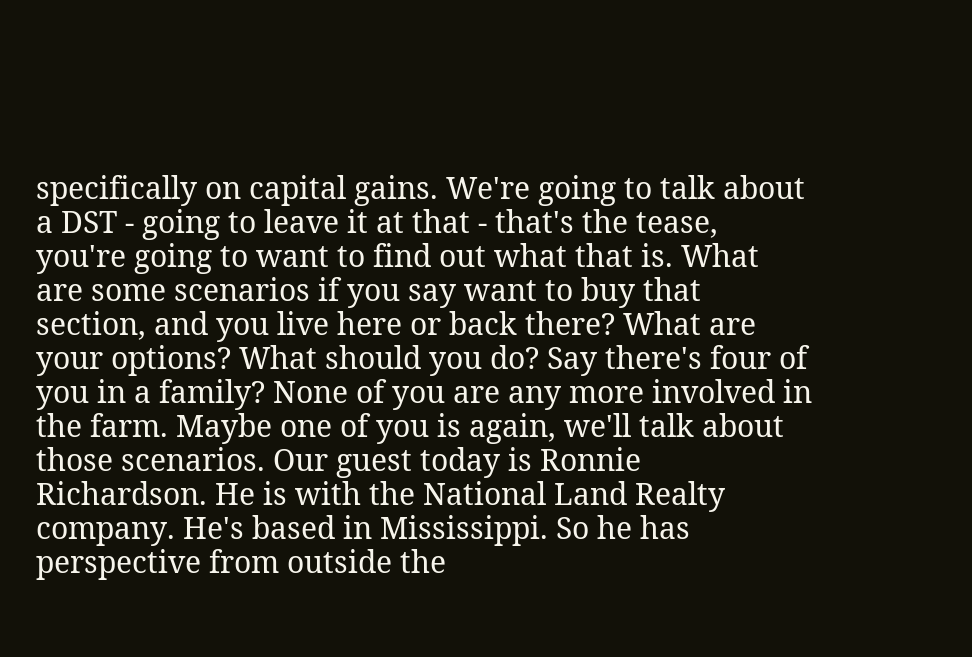specifically on capital gains. We're going to talk about a DST - going to leave it at that - that's the tease, you're going to want to find out what that is. What are some scenarios if you say want to buy that section, and you live here or back there? What are your options? What should you do? Say there's four of you in a family? None of you are any more involved in the farm. Maybe one of you is again, we'll talk about those scenarios. Our guest today is Ronnie Richardson. He is with the National Land Realty company. He's based in Mississippi. So he has perspective from outside the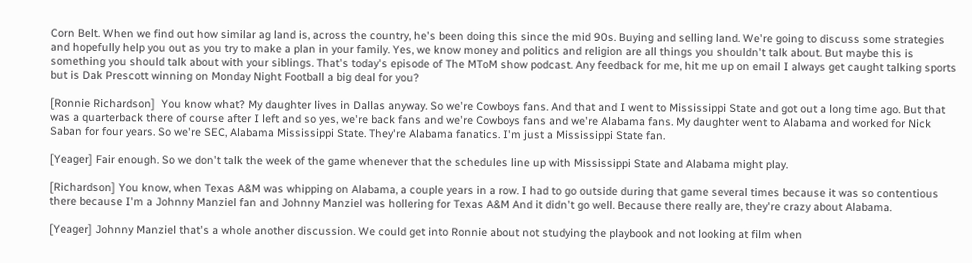Corn Belt. When we find out how similar ag land is, across the country, he's been doing this since the mid 90s. Buying and selling land. We're going to discuss some strategies and hopefully help you out as you try to make a plan in your family. Yes, we know money and politics and religion are all things you shouldn't talk about. But maybe this is something you should talk about with your siblings. That's today's episode of The MToM show podcast. Any feedback for me, hit me up on email I always get caught talking sports but is Dak Prescott winning on Monday Night Football a big deal for you?

[Ronnie Richardson]  You know what? My daughter lives in Dallas anyway. So we're Cowboys fans. And that and I went to Mississippi State and got out a long time ago. But that was a quarterback there of course after I left and so yes, we're back fans and we're Cowboys fans and we're Alabama fans. My daughter went to Alabama and worked for Nick Saban for four years. So we're SEC, Alabama Mississippi State. They're Alabama fanatics. I'm just a Mississippi State fan.

[Yeager] Fair enough. So we don't talk the week of the game whenever that the schedules line up with Mississippi State and Alabama might play.

[Richardson] You know, when Texas A&M was whipping on Alabama, a couple years in a row. I had to go outside during that game several times because it was so contentious there because I'm a Johnny Manziel fan and Johnny Manziel was hollering for Texas A&M And it didn't go well. Because there really are, they're crazy about Alabama.

[Yeager] Johnny Manziel that's a whole another discussion. We could get into Ronnie about not studying the playbook and not looking at film when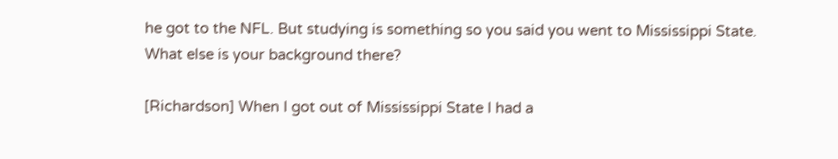he got to the NFL. But studying is something so you said you went to Mississippi State. What else is your background there?

[Richardson] When I got out of Mississippi State I had a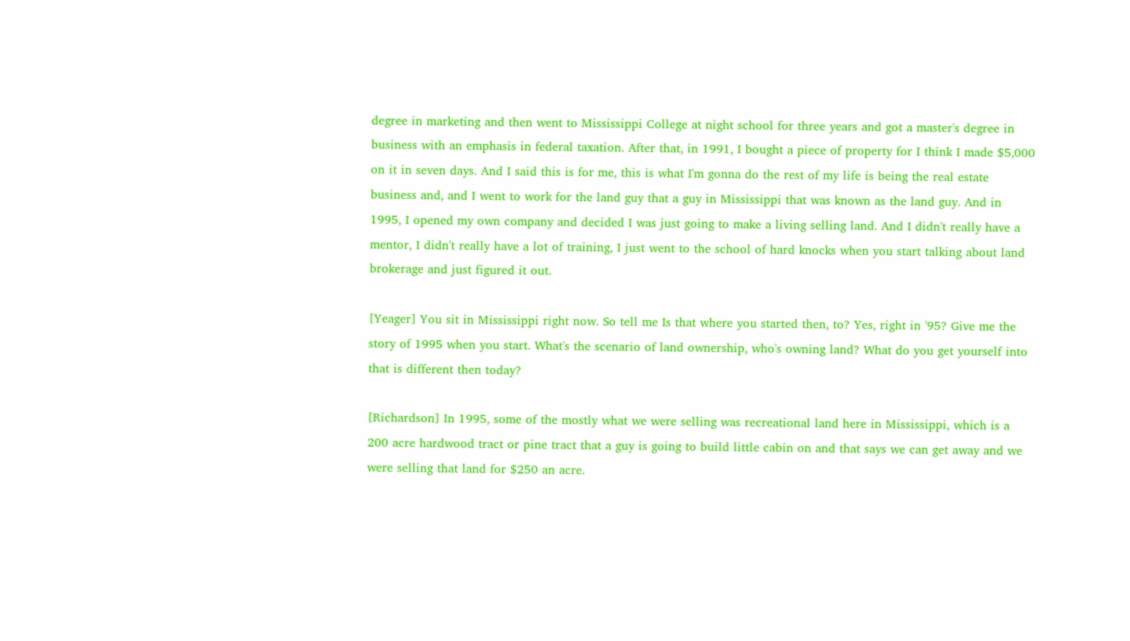degree in marketing and then went to Mississippi College at night school for three years and got a master's degree in business with an emphasis in federal taxation. After that, in 1991, I bought a piece of property for I think I made $5,000 on it in seven days. And I said this is for me, this is what I'm gonna do the rest of my life is being the real estate business and, and I went to work for the land guy that a guy in Mississippi that was known as the land guy. And in 1995, I opened my own company and decided I was just going to make a living selling land. And I didn't really have a mentor, I didn't really have a lot of training, I just went to the school of hard knocks when you start talking about land brokerage and just figured it out.

[Yeager] You sit in Mississippi right now. So tell me Is that where you started then, to? Yes, right in '95? Give me the story of 1995 when you start. What's the scenario of land ownership, who's owning land? What do you get yourself into that is different then today?

[Richardson] In 1995, some of the mostly what we were selling was recreational land here in Mississippi, which is a 200 acre hardwood tract or pine tract that a guy is going to build little cabin on and that says we can get away and we were selling that land for $250 an acre.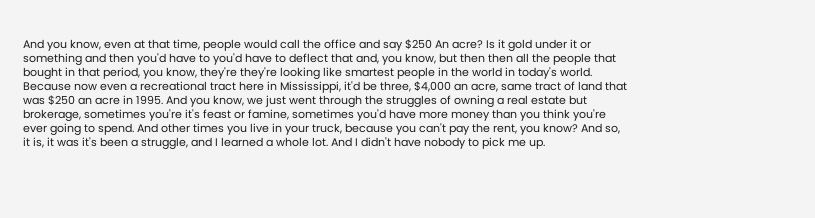And you know, even at that time, people would call the office and say $250 An acre? Is it gold under it or something and then you'd have to you'd have to deflect that and, you know, but then then all the people that bought in that period, you know, they're they're looking like smartest people in the world in today's world. Because now even a recreational tract here in Mississippi, it'd be three, $4,000 an acre, same tract of land that was $250 an acre in 1995. And you know, we just went through the struggles of owning a real estate but brokerage, sometimes you're it's feast or famine, sometimes you'd have more money than you think you're ever going to spend. And other times you live in your truck, because you can't pay the rent, you know? And so, it is, it was it's been a struggle, and I learned a whole lot. And I didn't have nobody to pick me up.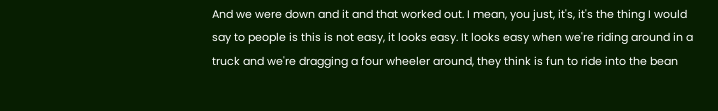And we were down and it and that worked out. I mean, you just, it's, it's the thing I would say to people is this is not easy, it looks easy. It looks easy when we're riding around in a truck and we're dragging a four wheeler around, they think is fun to ride into the bean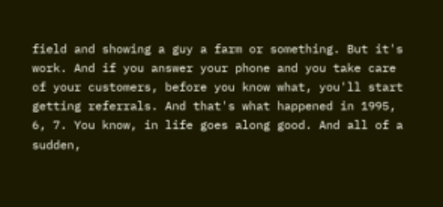field and showing a guy a farm or something. But it's work. And if you answer your phone and you take care of your customers, before you know what, you'll start getting referrals. And that's what happened in 1995, 6, 7. You know, in life goes along good. And all of a sudden,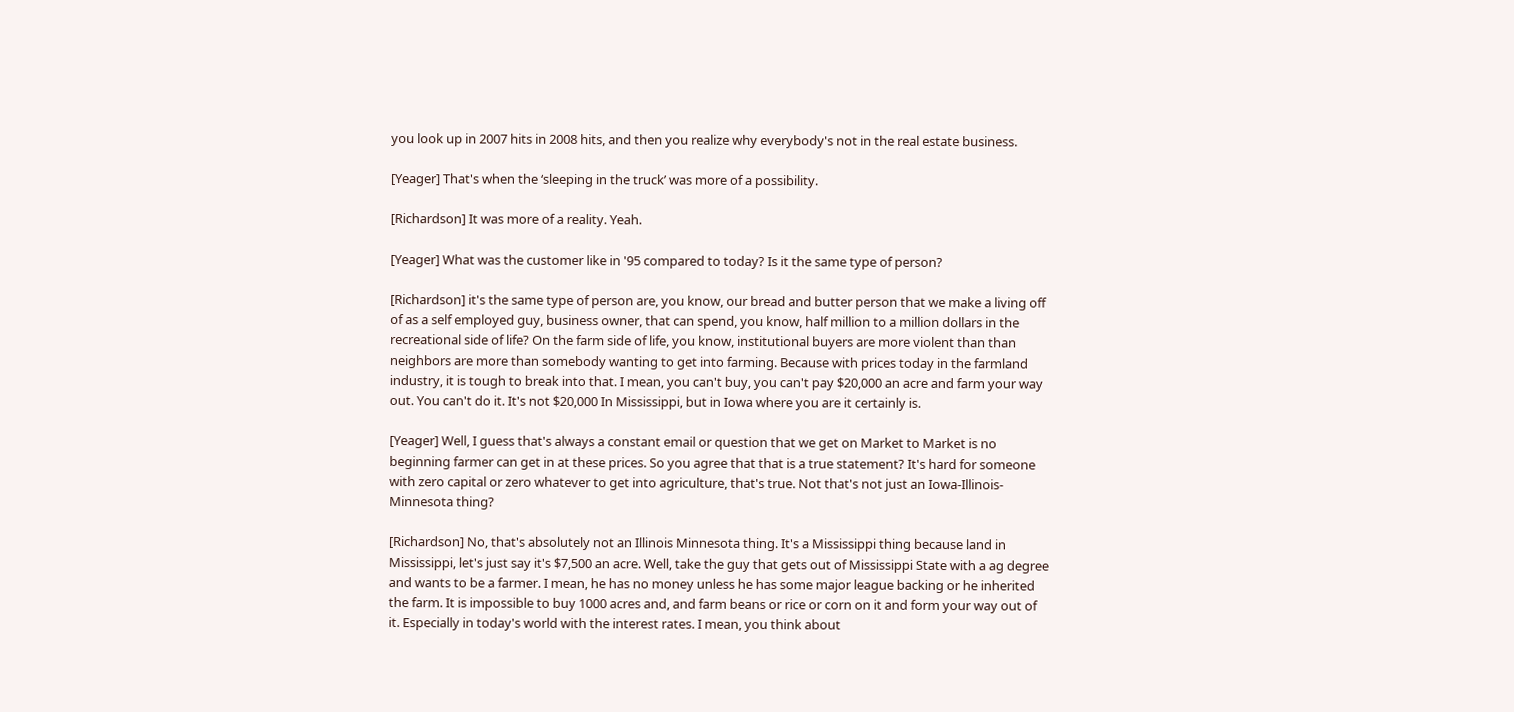you look up in 2007 hits in 2008 hits, and then you realize why everybody's not in the real estate business.

[Yeager] That's when the ‘sleeping in the truck’ was more of a possibility.

[Richardson] It was more of a reality. Yeah.

[Yeager] What was the customer like in '95 compared to today? Is it the same type of person?

[Richardson] it's the same type of person are, you know, our bread and butter person that we make a living off of as a self employed guy, business owner, that can spend, you know, half million to a million dollars in the recreational side of life? On the farm side of life, you know, institutional buyers are more violent than than neighbors are more than somebody wanting to get into farming. Because with prices today in the farmland industry, it is tough to break into that. I mean, you can't buy, you can't pay $20,000 an acre and farm your way out. You can't do it. It's not $20,000 In Mississippi, but in Iowa where you are it certainly is.

[Yeager] Well, I guess that's always a constant email or question that we get on Market to Market is no beginning farmer can get in at these prices. So you agree that that is a true statement? It's hard for someone with zero capital or zero whatever to get into agriculture, that's true. Not that's not just an Iowa-Illinois-Minnesota thing?

[Richardson] No, that's absolutely not an Illinois Minnesota thing. It's a Mississippi thing because land in Mississippi, let's just say it's $7,500 an acre. Well, take the guy that gets out of Mississippi State with a ag degree and wants to be a farmer. I mean, he has no money unless he has some major league backing or he inherited the farm. It is impossible to buy 1000 acres and, and farm beans or rice or corn on it and form your way out of it. Especially in today's world with the interest rates. I mean, you think about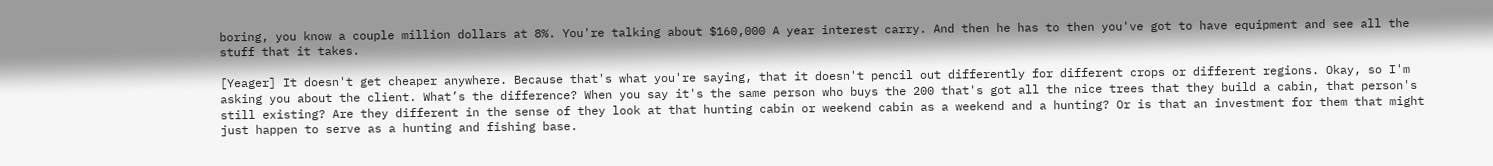boring, you know a couple million dollars at 8%. You're talking about $160,000 A year interest carry. And then he has to then you've got to have equipment and see all the stuff that it takes.

[Yeager] It doesn't get cheaper anywhere. Because that's what you're saying, that it doesn't pencil out differently for different crops or different regions. Okay, so I'm asking you about the client. What’s the difference? When you say it's the same person who buys the 200 that's got all the nice trees that they build a cabin, that person's still existing? Are they different in the sense of they look at that hunting cabin or weekend cabin as a weekend and a hunting? Or is that an investment for them that might just happen to serve as a hunting and fishing base.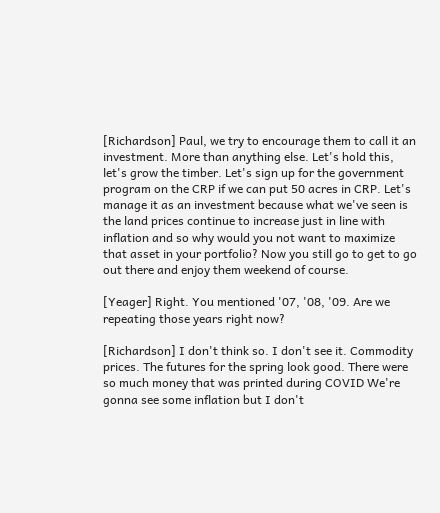[Richardson] Paul, we try to encourage them to call it an investment. More than anything else. Let's hold this, let's grow the timber. Let's sign up for the government program on the CRP if we can put 50 acres in CRP. Let's manage it as an investment because what we've seen is the land prices continue to increase just in line with inflation and so why would you not want to maximize that asset in your portfolio? Now you still go to get to go out there and enjoy them weekend of course.

[Yeager] Right. You mentioned '07, '08, '09. Are we repeating those years right now?

[Richardson] I don't think so. I don't see it. Commodity prices. The futures for the spring look good. There were so much money that was printed during COVID We're gonna see some inflation but I don't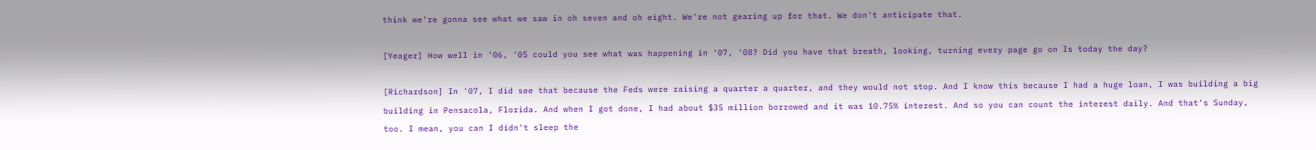think we're gonna see what we saw in oh seven and oh eight. We're not gearing up for that. We don't anticipate that.

[Yeager] How well in '06, '05 could you see what was happening in '07, '08? Did you have that breath, looking, turning every page go on Is today the day?

[Richardson] In '07, I did see that because the Feds were raising a quarter a quarter, and they would not stop. And I know this because I had a huge loan, I was building a big building in Pensacola, Florida. And when I got done, I had about $35 million borrowed and it was 10.75% interest. And so you can count the interest daily. And that's Sunday, too. I mean, you can I didn't sleep the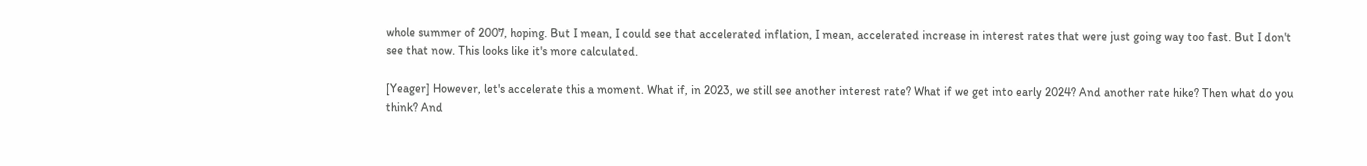whole summer of 2007, hoping. But I mean, I could see that accelerated inflation, I mean, accelerated increase in interest rates that were just going way too fast. But I don't see that now. This looks like it's more calculated.

[Yeager] However, let's accelerate this a moment. What if, in 2023, we still see another interest rate? What if we get into early 2024? And another rate hike? Then what do you think? And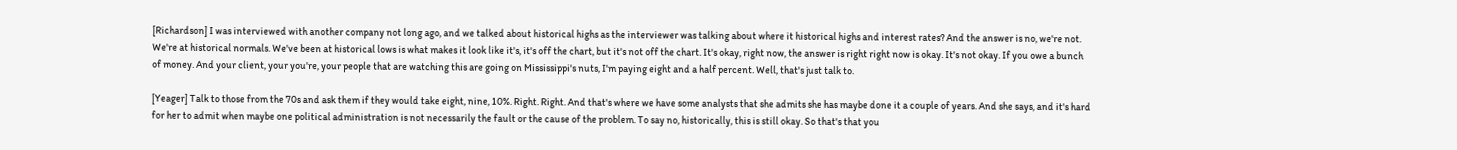[Richardson] I was interviewed with another company not long ago, and we talked about historical highs as the interviewer was talking about where it historical highs and interest rates? And the answer is no, we're not. We're at historical normals. We've been at historical lows is what makes it look like it's, it's off the chart, but it's not off the chart. It's okay, right now, the answer is right right now is okay. It's not okay. If you owe a bunch of money. And your client, your you're, your people that are watching this are going on Mississippi's nuts, I'm paying eight and a half percent. Well, that's just talk to.

[Yeager] Talk to those from the 70s and ask them if they would take eight, nine, 10%. Right. Right. And that's where we have some analysts that she admits she has maybe done it a couple of years. And she says, and it's hard for her to admit when maybe one political administration is not necessarily the fault or the cause of the problem. To say no, historically, this is still okay. So that's that you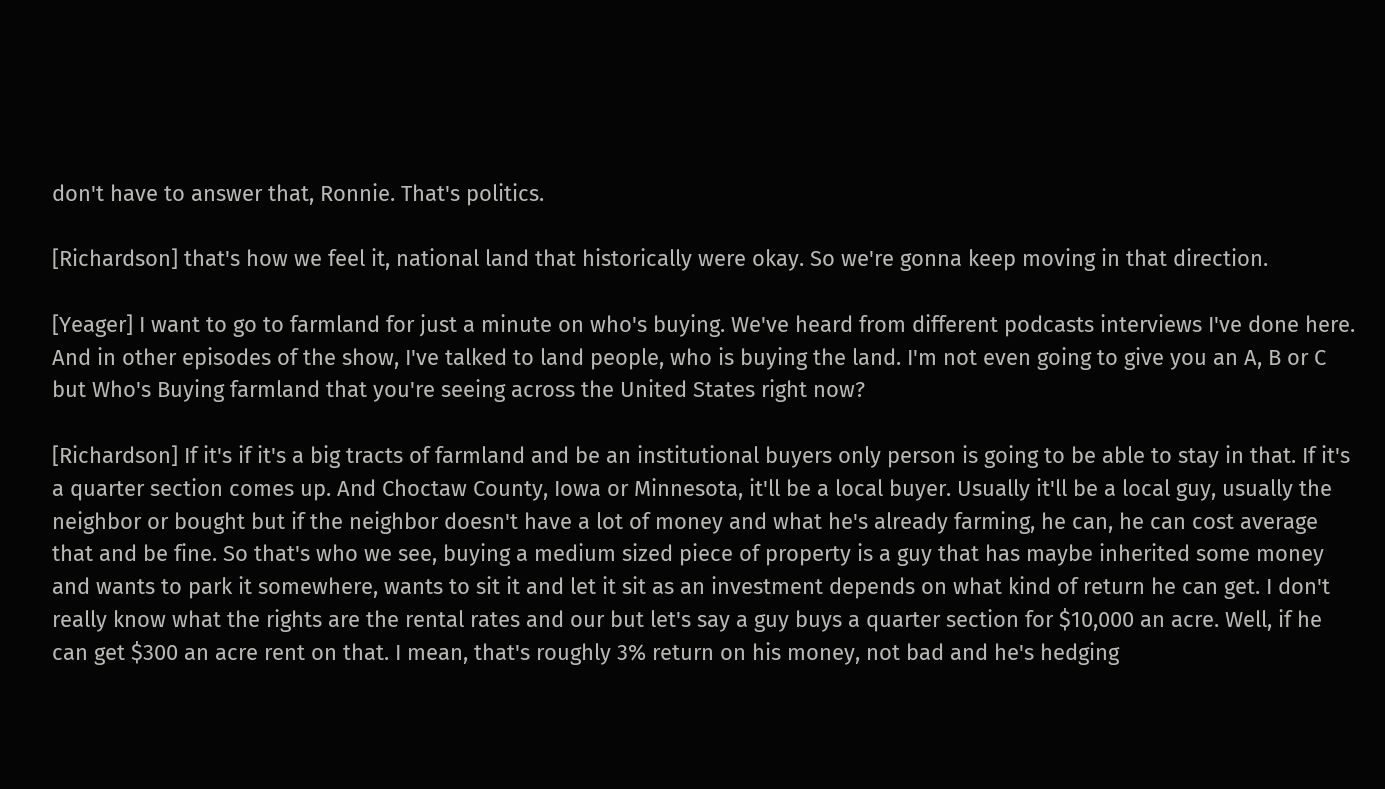don't have to answer that, Ronnie. That's politics.

[Richardson] that's how we feel it, national land that historically were okay. So we're gonna keep moving in that direction.

[Yeager] I want to go to farmland for just a minute on who's buying. We've heard from different podcasts interviews I've done here. And in other episodes of the show, I've talked to land people, who is buying the land. I'm not even going to give you an A, B or C but Who's Buying farmland that you're seeing across the United States right now?

[Richardson] If it's if it's a big tracts of farmland and be an institutional buyers only person is going to be able to stay in that. If it's a quarter section comes up. And Choctaw County, Iowa or Minnesota, it'll be a local buyer. Usually it'll be a local guy, usually the neighbor or bought but if the neighbor doesn't have a lot of money and what he's already farming, he can, he can cost average that and be fine. So that's who we see, buying a medium sized piece of property is a guy that has maybe inherited some money and wants to park it somewhere, wants to sit it and let it sit as an investment depends on what kind of return he can get. I don't really know what the rights are the rental rates and our but let's say a guy buys a quarter section for $10,000 an acre. Well, if he can get $300 an acre rent on that. I mean, that's roughly 3% return on his money, not bad and he's hedging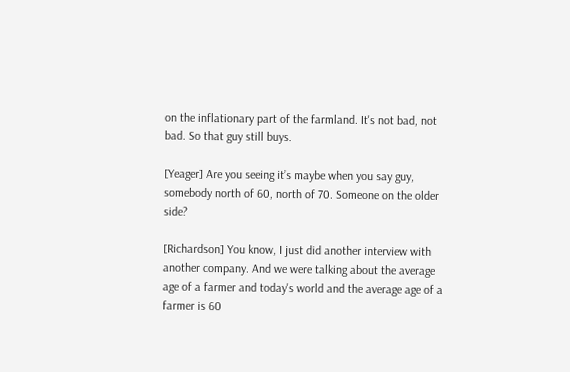on the inflationary part of the farmland. It's not bad, not bad. So that guy still buys.

[Yeager] Are you seeing it’s maybe when you say guy, somebody north of 60, north of 70. Someone on the older side?

[Richardson] You know, I just did another interview with another company. And we were talking about the average age of a farmer and today's world and the average age of a farmer is 60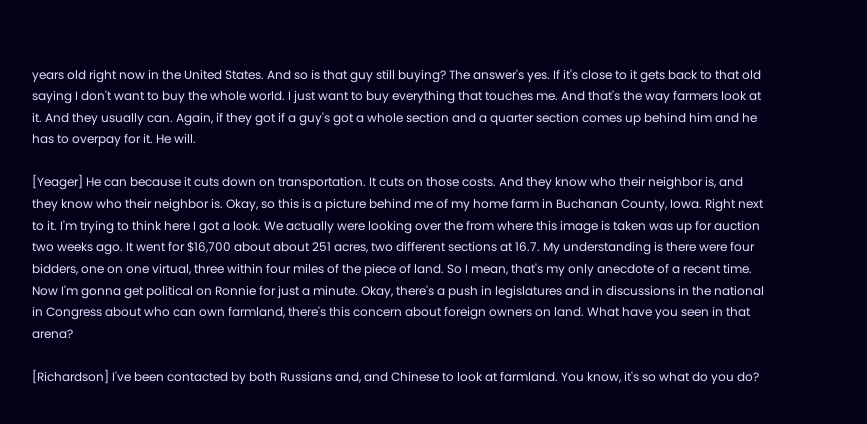years old right now in the United States. And so is that guy still buying? The answer's yes. If it's close to it gets back to that old saying I don't want to buy the whole world. I just want to buy everything that touches me. And that's the way farmers look at it. And they usually can. Again, if they got if a guy's got a whole section and a quarter section comes up behind him and he has to overpay for it. He will.

[Yeager] He can because it cuts down on transportation. It cuts on those costs. And they know who their neighbor is, and they know who their neighbor is. Okay, so this is a picture behind me of my home farm in Buchanan County, Iowa. Right next to it. I'm trying to think here I got a look. We actually were looking over the from where this image is taken was up for auction two weeks ago. It went for $16,700 about about 251 acres, two different sections at 16.7. My understanding is there were four bidders, one on one virtual, three within four miles of the piece of land. So I mean, that's my only anecdote of a recent time. Now I'm gonna get political on Ronnie for just a minute. Okay, there's a push in legislatures and in discussions in the national in Congress about who can own farmland, there's this concern about foreign owners on land. What have you seen in that arena?

[Richardson] I've been contacted by both Russians and, and Chinese to look at farmland. You know, it's so what do you do?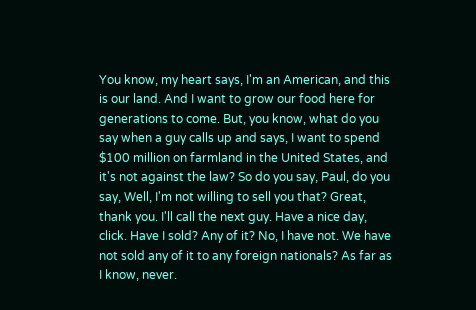You know, my heart says, I'm an American, and this is our land. And I want to grow our food here for generations to come. But, you know, what do you say when a guy calls up and says, I want to spend $100 million on farmland in the United States, and it's not against the law? So do you say, Paul, do you say, Well, I'm not willing to sell you that? Great, thank you. I'll call the next guy. Have a nice day, click. Have I sold? Any of it? No, I have not. We have not sold any of it to any foreign nationals? As far as I know, never.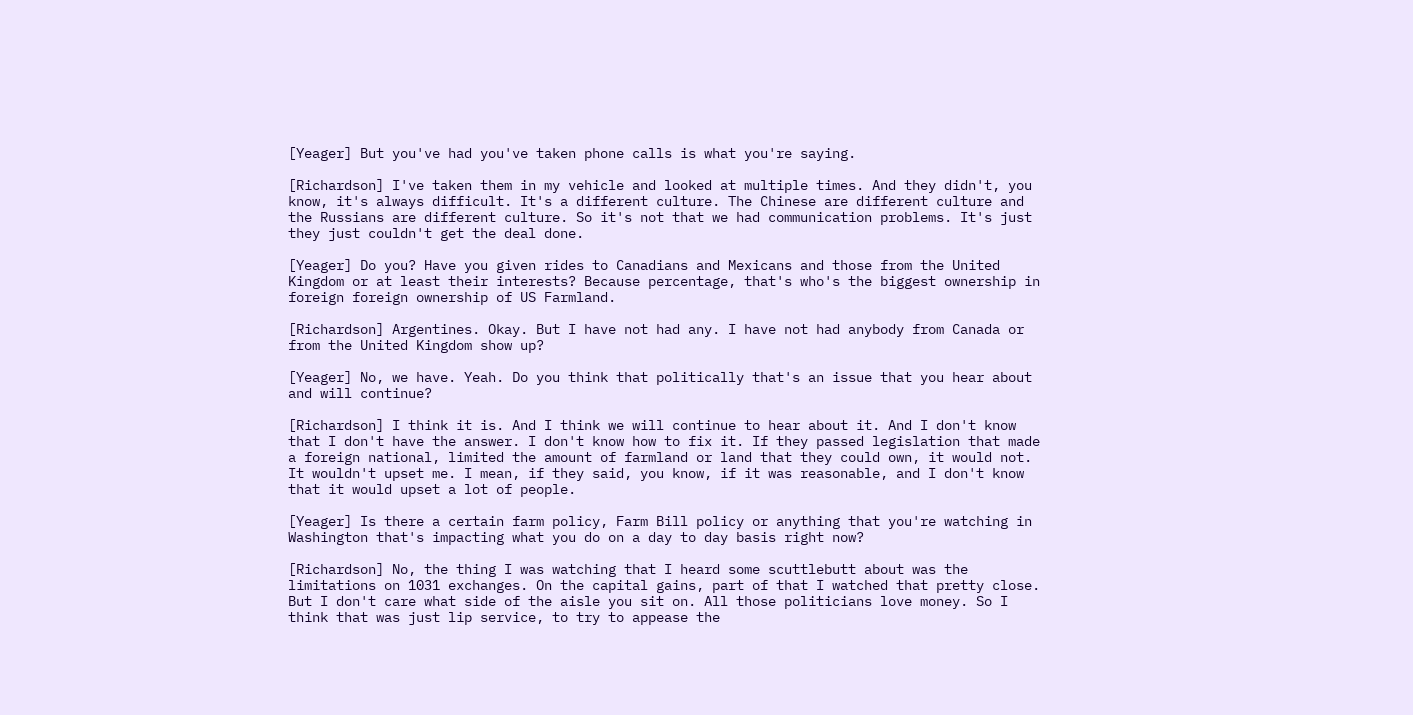[Yeager] But you've had you've taken phone calls is what you're saying.

[Richardson] I've taken them in my vehicle and looked at multiple times. And they didn't, you know, it's always difficult. It's a different culture. The Chinese are different culture and the Russians are different culture. So it's not that we had communication problems. It's just they just couldn't get the deal done.

[Yeager] Do you? Have you given rides to Canadians and Mexicans and those from the United Kingdom or at least their interests? Because percentage, that's who's the biggest ownership in foreign foreign ownership of US Farmland.

[Richardson] Argentines. Okay. But I have not had any. I have not had anybody from Canada or from the United Kingdom show up?

[Yeager] No, we have. Yeah. Do you think that politically that's an issue that you hear about and will continue?

[Richardson] I think it is. And I think we will continue to hear about it. And I don't know that I don't have the answer. I don't know how to fix it. If they passed legislation that made a foreign national, limited the amount of farmland or land that they could own, it would not. It wouldn't upset me. I mean, if they said, you know, if it was reasonable, and I don't know that it would upset a lot of people.

[Yeager] Is there a certain farm policy, Farm Bill policy or anything that you're watching in Washington that's impacting what you do on a day to day basis right now?

[Richardson] No, the thing I was watching that I heard some scuttlebutt about was the limitations on 1031 exchanges. On the capital gains, part of that I watched that pretty close. But I don't care what side of the aisle you sit on. All those politicians love money. So I think that was just lip service, to try to appease the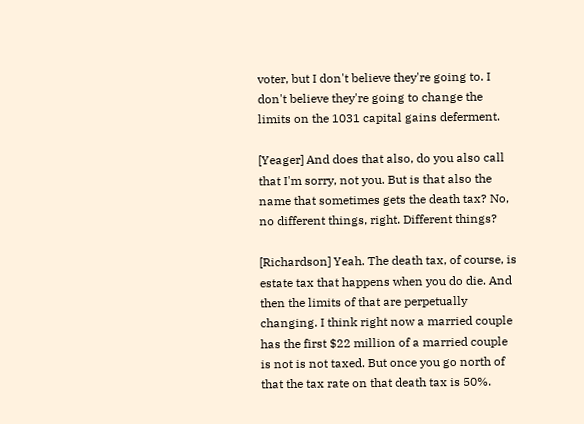voter, but I don't believe they're going to. I don't believe they're going to change the limits on the 1031 capital gains deferment.

[Yeager] And does that also, do you also call that I'm sorry, not you. But is that also the name that sometimes gets the death tax? No, no different things, right. Different things?

[Richardson] Yeah. The death tax, of course, is estate tax that happens when you do die. And then the limits of that are perpetually changing. I think right now a married couple has the first $22 million of a married couple is not is not taxed. But once you go north of that the tax rate on that death tax is 50%.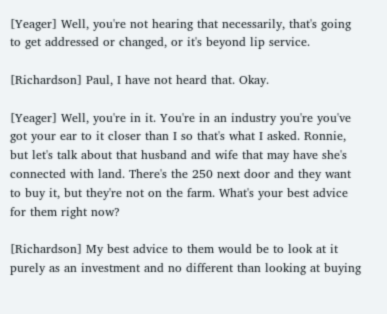[Yeager] Well, you're not hearing that necessarily, that's going to get addressed or changed, or it's beyond lip service.

[Richardson] Paul, I have not heard that. Okay.

[Yeager] Well, you're in it. You're in an industry you're you've got your ear to it closer than I so that's what I asked. Ronnie, but let's talk about that husband and wife that may have she's connected with land. There's the 250 next door and they want to buy it, but they're not on the farm. What's your best advice for them right now?

[Richardson] My best advice to them would be to look at it purely as an investment and no different than looking at buying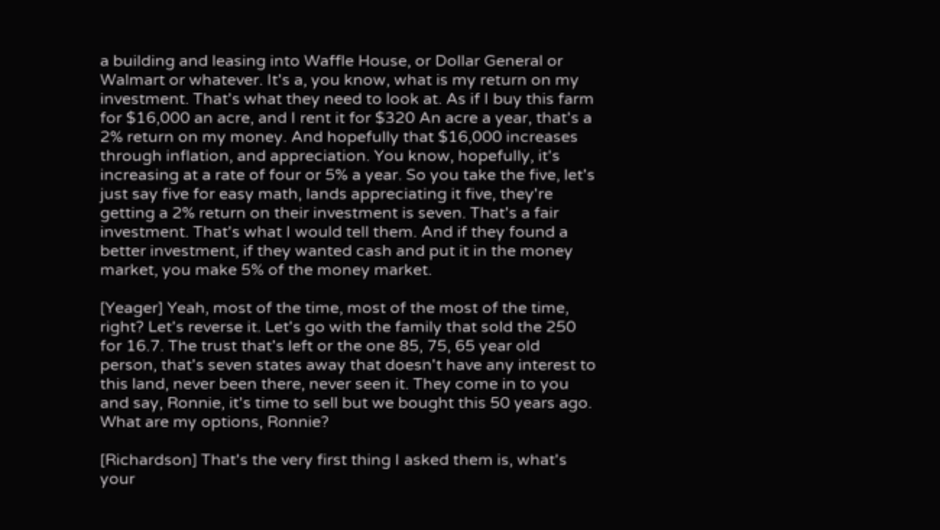a building and leasing into Waffle House, or Dollar General or Walmart or whatever. It's a, you know, what is my return on my investment. That's what they need to look at. As if I buy this farm for $16,000 an acre, and I rent it for $320 An acre a year, that's a 2% return on my money. And hopefully that $16,000 increases through inflation, and appreciation. You know, hopefully, it's increasing at a rate of four or 5% a year. So you take the five, let's just say five for easy math, lands appreciating it five, they're getting a 2% return on their investment is seven. That's a fair investment. That's what I would tell them. And if they found a better investment, if they wanted cash and put it in the money market, you make 5% of the money market.

[Yeager] Yeah, most of the time, most of the most of the time, right? Let's reverse it. Let's go with the family that sold the 250 for 16.7. The trust that's left or the one 85, 75, 65 year old person, that's seven states away that doesn't have any interest to this land, never been there, never seen it. They come in to you and say, Ronnie, it's time to sell but we bought this 50 years ago. What are my options, Ronnie?

[Richardson] That's the very first thing I asked them is, what's your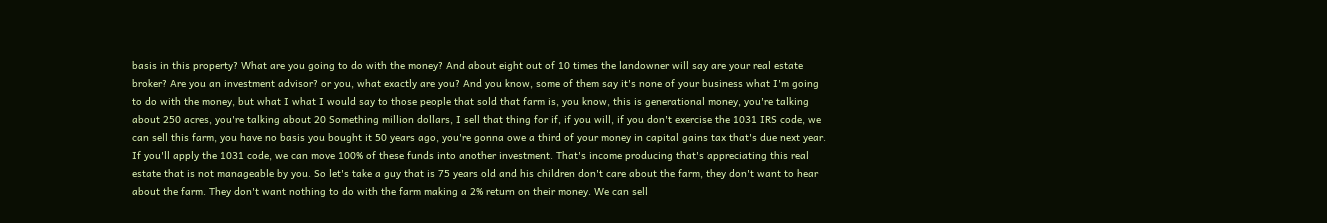basis in this property? What are you going to do with the money? And about eight out of 10 times the landowner will say are your real estate broker? Are you an investment advisor? or you, what exactly are you? And you know, some of them say it's none of your business what I'm going to do with the money, but what I what I would say to those people that sold that farm is, you know, this is generational money, you're talking about 250 acres, you're talking about 20 Something million dollars, I sell that thing for if, if you will, if you don't exercise the 1031 IRS code, we can sell this farm, you have no basis you bought it 50 years ago, you're gonna owe a third of your money in capital gains tax that's due next year. If you'll apply the 1031 code, we can move 100% of these funds into another investment. That's income producing that's appreciating this real estate that is not manageable by you. So let's take a guy that is 75 years old and his children don't care about the farm, they don't want to hear about the farm. They don't want nothing to do with the farm making a 2% return on their money. We can sell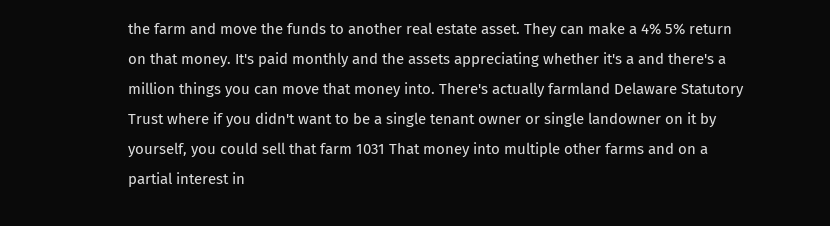the farm and move the funds to another real estate asset. They can make a 4% 5% return on that money. It's paid monthly and the assets appreciating whether it's a and there's a million things you can move that money into. There's actually farmland Delaware Statutory Trust where if you didn't want to be a single tenant owner or single landowner on it by yourself, you could sell that farm 1031 That money into multiple other farms and on a partial interest in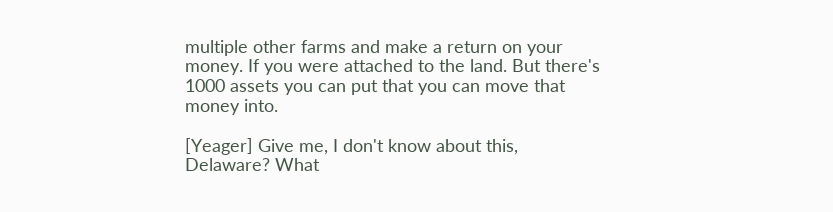multiple other farms and make a return on your money. If you were attached to the land. But there's 1000 assets you can put that you can move that money into.

[Yeager] Give me, I don't know about this, Delaware? What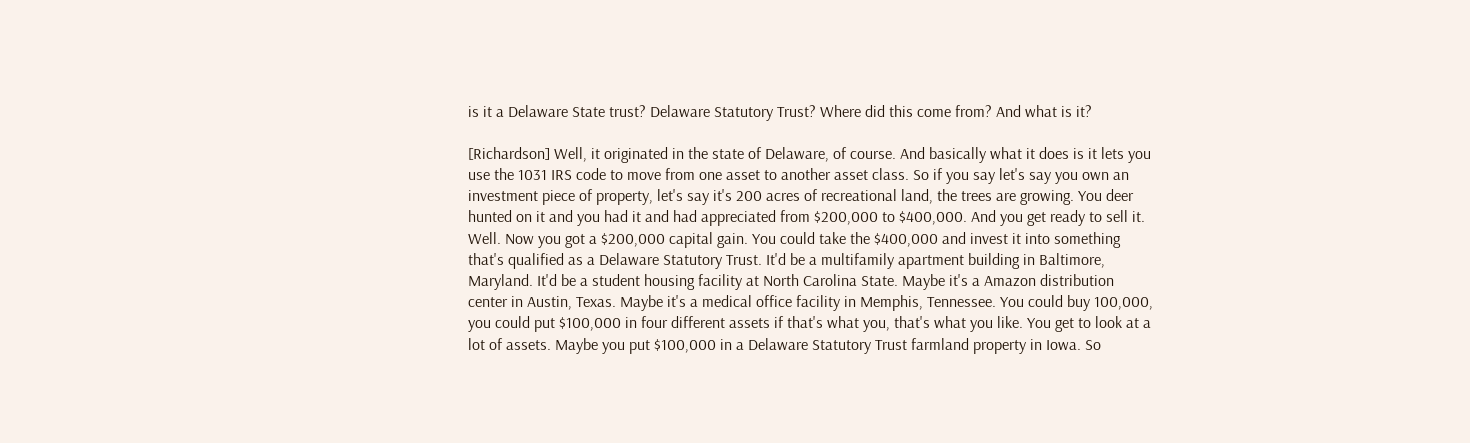is it a Delaware State trust? Delaware Statutory Trust? Where did this come from? And what is it?

[Richardson] Well, it originated in the state of Delaware, of course. And basically what it does is it lets you use the 1031 IRS code to move from one asset to another asset class. So if you say let's say you own an investment piece of property, let's say it's 200 acres of recreational land, the trees are growing. You deer hunted on it and you had it and had appreciated from $200,000 to $400,000. And you get ready to sell it. Well. Now you got a $200,000 capital gain. You could take the $400,000 and invest it into something that's qualified as a Delaware Statutory Trust. It'd be a multifamily apartment building in Baltimore, Maryland. It'd be a student housing facility at North Carolina State. Maybe it's a Amazon distribution center in Austin, Texas. Maybe it's a medical office facility in Memphis, Tennessee. You could buy 100,000, you could put $100,000 in four different assets if that's what you, that's what you like. You get to look at a lot of assets. Maybe you put $100,000 in a Delaware Statutory Trust farmland property in Iowa. So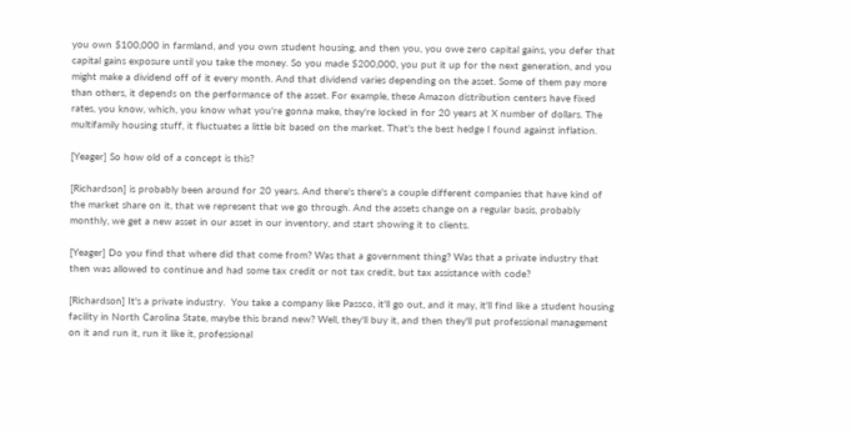you own $100,000 in farmland, and you own student housing, and then you, you owe zero capital gains, you defer that capital gains exposure until you take the money. So you made $200,000, you put it up for the next generation, and you might make a dividend off of it every month. And that dividend varies depending on the asset. Some of them pay more than others, it depends on the performance of the asset. For example, these Amazon distribution centers have fixed rates, you know, which, you know what you're gonna make, they're locked in for 20 years at X number of dollars. The multifamily housing stuff, it fluctuates a little bit based on the market. That's the best hedge I found against inflation.

[Yeager] So how old of a concept is this?

[Richardson] is probably been around for 20 years. And there's there's a couple different companies that have kind of the market share on it, that we represent that we go through. And the assets change on a regular basis, probably monthly, we get a new asset in our asset in our inventory, and start showing it to clients.

[Yeager] Do you find that where did that come from? Was that a government thing? Was that a private industry that then was allowed to continue and had some tax credit or not tax credit, but tax assistance with code?

[Richardson] It's a private industry.  You take a company like Passco, it'll go out, and it may, it'll find like a student housing facility in North Carolina State, maybe this brand new? Well, they'll buy it, and then they'll put professional management on it and run it, run it like it, professional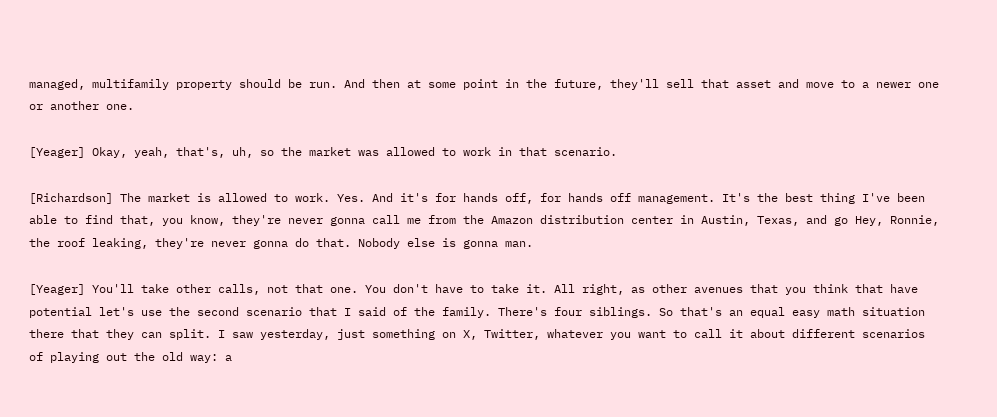managed, multifamily property should be run. And then at some point in the future, they'll sell that asset and move to a newer one or another one.

[Yeager] Okay, yeah, that's, uh, so the market was allowed to work in that scenario.

[Richardson] The market is allowed to work. Yes. And it's for hands off, for hands off management. It's the best thing I've been able to find that, you know, they're never gonna call me from the Amazon distribution center in Austin, Texas, and go Hey, Ronnie, the roof leaking, they're never gonna do that. Nobody else is gonna man.

[Yeager] You'll take other calls, not that one. You don't have to take it. All right, as other avenues that you think that have potential let's use the second scenario that I said of the family. There's four siblings. So that's an equal easy math situation there that they can split. I saw yesterday, just something on X, Twitter, whatever you want to call it about different scenarios of playing out the old way: a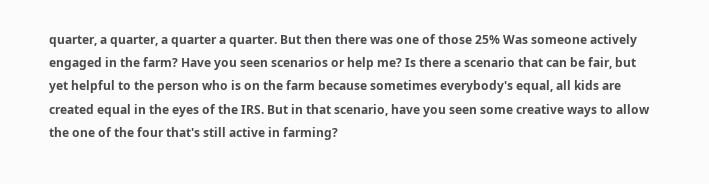quarter, a quarter, a quarter a quarter. But then there was one of those 25% Was someone actively engaged in the farm? Have you seen scenarios or help me? Is there a scenario that can be fair, but yet helpful to the person who is on the farm because sometimes everybody's equal, all kids are created equal in the eyes of the IRS. But in that scenario, have you seen some creative ways to allow the one of the four that's still active in farming?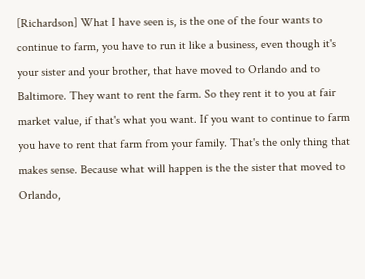[Richardson] What I have seen is, is the one of the four wants to continue to farm, you have to run it like a business, even though it's your sister and your brother, that have moved to Orlando and to Baltimore. They want to rent the farm. So they rent it to you at fair market value, if that's what you want. If you want to continue to farm you have to rent that farm from your family. That's the only thing that makes sense. Because what will happen is the the sister that moved to Orlando,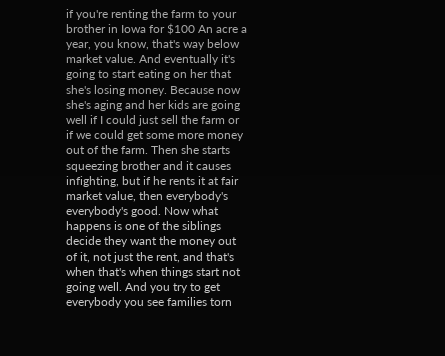if you're renting the farm to your brother in Iowa for $100 An acre a year, you know, that's way below market value. And eventually it's going to start eating on her that she's losing money. Because now she's aging and her kids are going well if I could just sell the farm or if we could get some more money out of the farm. Then she starts squeezing brother and it causes infighting, but if he rents it at fair market value, then everybody's everybody's good. Now what happens is one of the siblings decide they want the money out of it, not just the rent, and that's when that's when things start not going well. And you try to get everybody you see families torn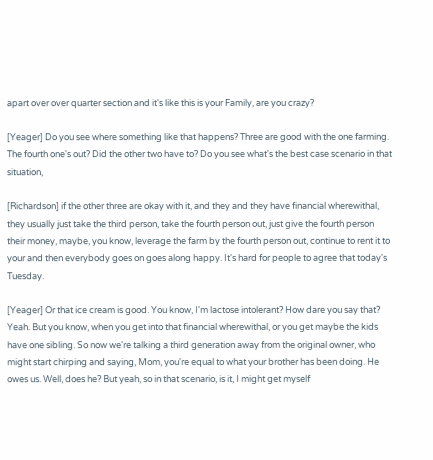apart over over quarter section and it's like this is your Family, are you crazy?

[Yeager] Do you see where something like that happens? Three are good with the one farming. The fourth one's out? Did the other two have to? Do you see what's the best case scenario in that situation,

[Richardson] if the other three are okay with it, and they and they have financial wherewithal, they usually just take the third person, take the fourth person out, just give the fourth person their money, maybe, you know, leverage the farm by the fourth person out, continue to rent it to your and then everybody goes on goes along happy. It's hard for people to agree that today's Tuesday.

[Yeager] Or that ice cream is good. You know, I'm lactose intolerant? How dare you say that? Yeah. But you know, when you get into that financial wherewithal, or you get maybe the kids have one sibling. So now we're talking a third generation away from the original owner, who might start chirping and saying, Mom, you're equal to what your brother has been doing. He owes us. Well, does he? But yeah, so in that scenario, is it, I might get myself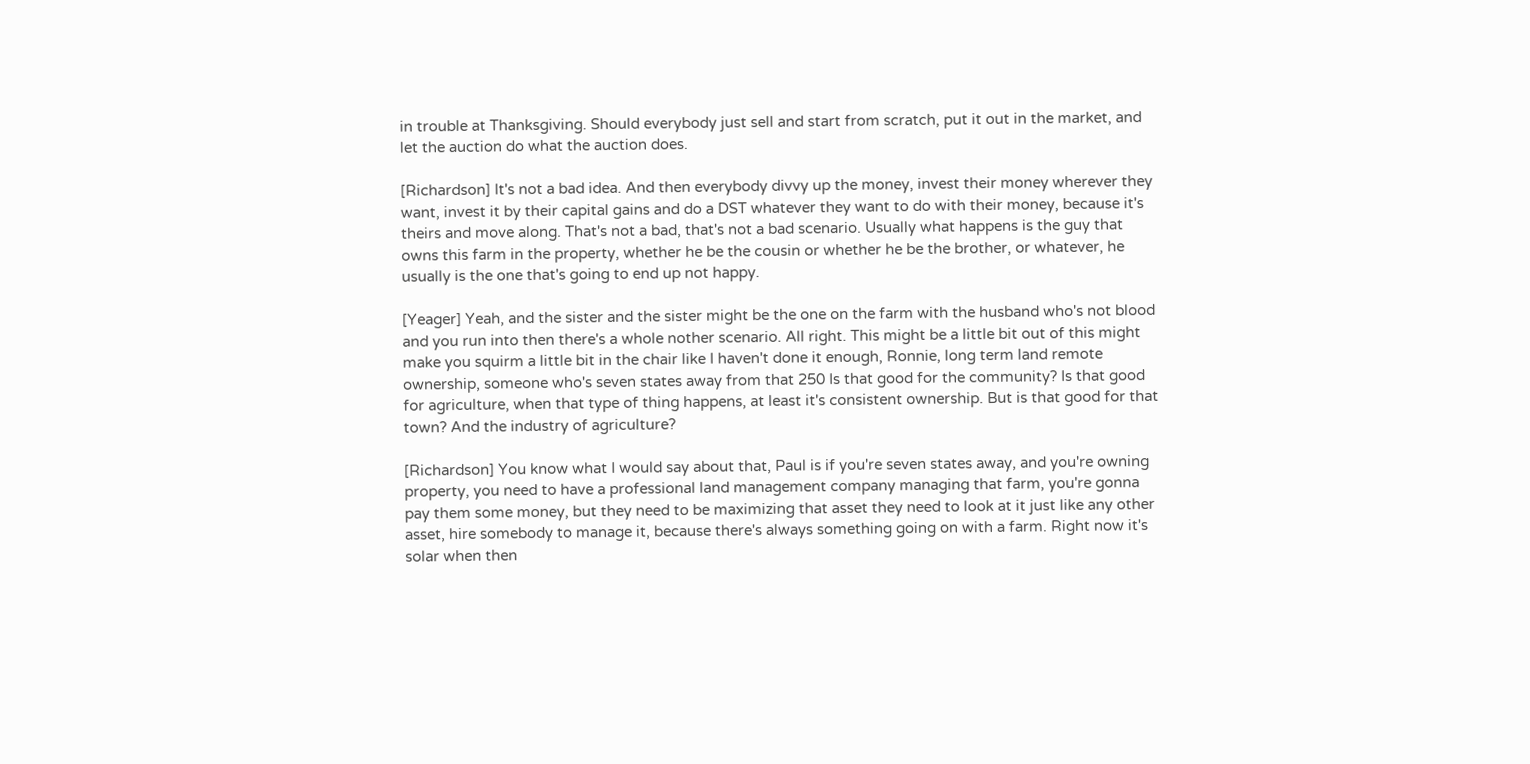in trouble at Thanksgiving. Should everybody just sell and start from scratch, put it out in the market, and let the auction do what the auction does.

[Richardson] It's not a bad idea. And then everybody divvy up the money, invest their money wherever they want, invest it by their capital gains and do a DST whatever they want to do with their money, because it's theirs and move along. That's not a bad, that's not a bad scenario. Usually what happens is the guy that owns this farm in the property, whether he be the cousin or whether he be the brother, or whatever, he usually is the one that's going to end up not happy.

[Yeager] Yeah, and the sister and the sister might be the one on the farm with the husband who's not blood and you run into then there's a whole nother scenario. All right. This might be a little bit out of this might make you squirm a little bit in the chair like I haven't done it enough, Ronnie, long term land remote ownership, someone who's seven states away from that 250 Is that good for the community? Is that good for agriculture, when that type of thing happens, at least it's consistent ownership. But is that good for that town? And the industry of agriculture?

[Richardson] You know what I would say about that, Paul is if you're seven states away, and you're owning property, you need to have a professional land management company managing that farm, you're gonna pay them some money, but they need to be maximizing that asset they need to look at it just like any other asset, hire somebody to manage it, because there's always something going on with a farm. Right now it's solar when then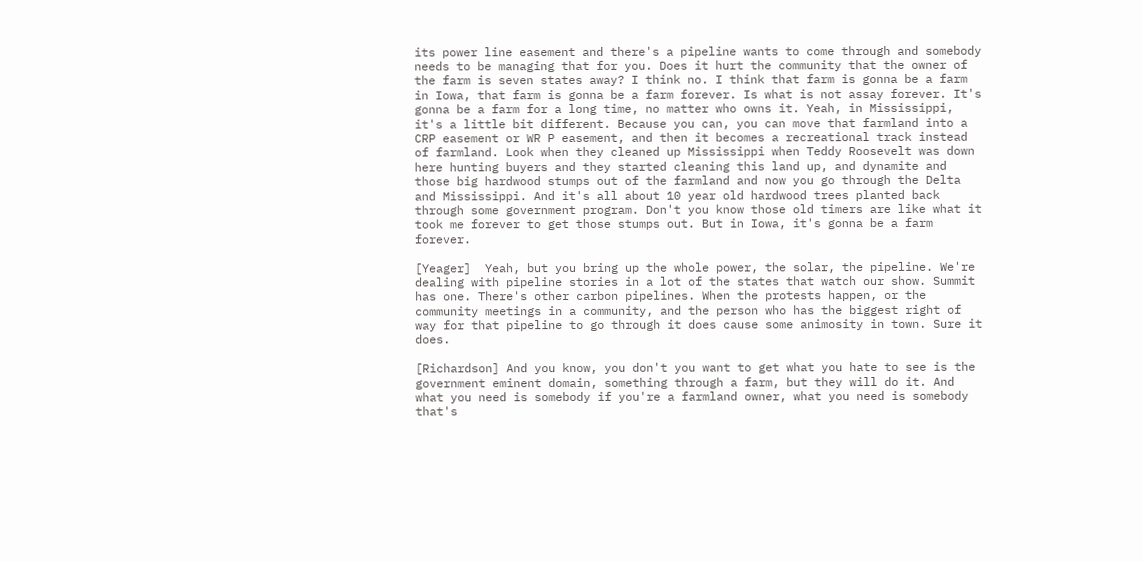its power line easement and there's a pipeline wants to come through and somebody needs to be managing that for you. Does it hurt the community that the owner of the farm is seven states away? I think no. I think that farm is gonna be a farm in Iowa, that farm is gonna be a farm forever. Is what is not assay forever. It's gonna be a farm for a long time, no matter who owns it. Yeah, in Mississippi, it's a little bit different. Because you can, you can move that farmland into a CRP easement or WR P easement, and then it becomes a recreational track instead of farmland. Look when they cleaned up Mississippi when Teddy Roosevelt was down here hunting buyers and they started cleaning this land up, and dynamite and those big hardwood stumps out of the farmland and now you go through the Delta and Mississippi. And it's all about 10 year old hardwood trees planted back through some government program. Don't you know those old timers are like what it took me forever to get those stumps out. But in Iowa, it's gonna be a farm forever.

[Yeager]  Yeah, but you bring up the whole power, the solar, the pipeline. We're dealing with pipeline stories in a lot of the states that watch our show. Summit has one. There's other carbon pipelines. When the protests happen, or the community meetings in a community, and the person who has the biggest right of way for that pipeline to go through it does cause some animosity in town. Sure it does.

[Richardson] And you know, you don't you want to get what you hate to see is the government eminent domain, something through a farm, but they will do it. And what you need is somebody if you're a farmland owner, what you need is somebody that's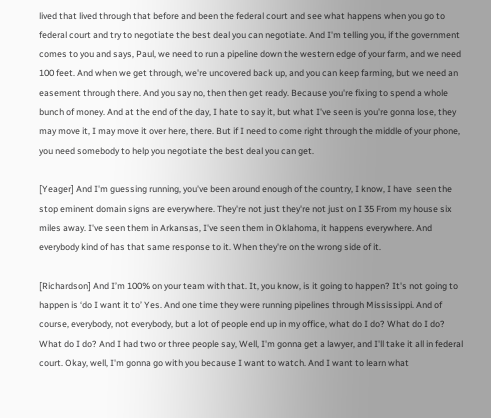lived that lived through that before and been the federal court and see what happens when you go to federal court and try to negotiate the best deal you can negotiate. And I'm telling you, if the government comes to you and says, Paul, we need to run a pipeline down the western edge of your farm, and we need 100 feet. And when we get through, we're uncovered back up, and you can keep farming, but we need an easement through there. And you say no, then then get ready. Because you're fixing to spend a whole bunch of money. And at the end of the day, I hate to say it, but what I've seen is you're gonna lose, they may move it, I may move it over here, there. But if I need to come right through the middle of your phone, you need somebody to help you negotiate the best deal you can get.

[Yeager] And I'm guessing running, you've been around enough of the country, I know, I have  seen the stop eminent domain signs are everywhere. They're not just they're not just on I 35 From my house six miles away. I've seen them in Arkansas, I've seen them in Oklahoma, it happens everywhere. And everybody kind of has that same response to it. When they're on the wrong side of it.

[Richardson] And I’m 100% on your team with that. It, you know, is it going to happen? It's not going to happen is ‘do I want it to’ Yes. And one time they were running pipelines through Mississippi. And of course, everybody, not everybody, but a lot of people end up in my office, what do I do? What do I do? What do I do? And I had two or three people say, Well, I'm gonna get a lawyer, and I'll take it all in federal court. Okay, well, I'm gonna go with you because I want to watch. And I want to learn what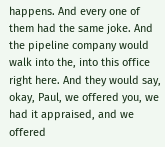happens. And every one of them had the same joke. And the pipeline company would walk into the, into this office right here. And they would say, okay, Paul, we offered you, we had it appraised, and we offered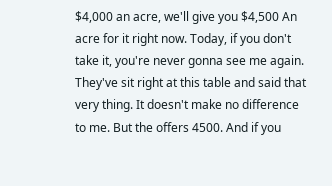$4,000 an acre, we'll give you $4,500 An acre for it right now. Today, if you don't take it, you're never gonna see me again. They've sit right at this table and said that very thing. It doesn't make no difference to me. But the offers 4500. And if you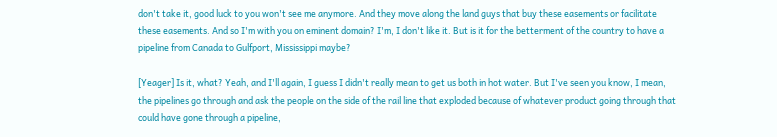don't take it, good luck to you won't see me anymore. And they move along the land guys that buy these easements or facilitate these easements. And so I'm with you on eminent domain? I'm, I don't like it. But is it for the betterment of the country to have a pipeline from Canada to Gulfport, Mississippi maybe?

[Yeager] Is it, what? Yeah, and I'll again, I guess I didn't really mean to get us both in hot water. But I've seen you know, I mean, the pipelines go through and ask the people on the side of the rail line that exploded because of whatever product going through that could have gone through a pipeline,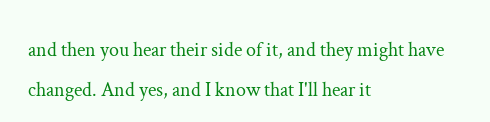and then you hear their side of it, and they might have changed. And yes, and I know that I'll hear it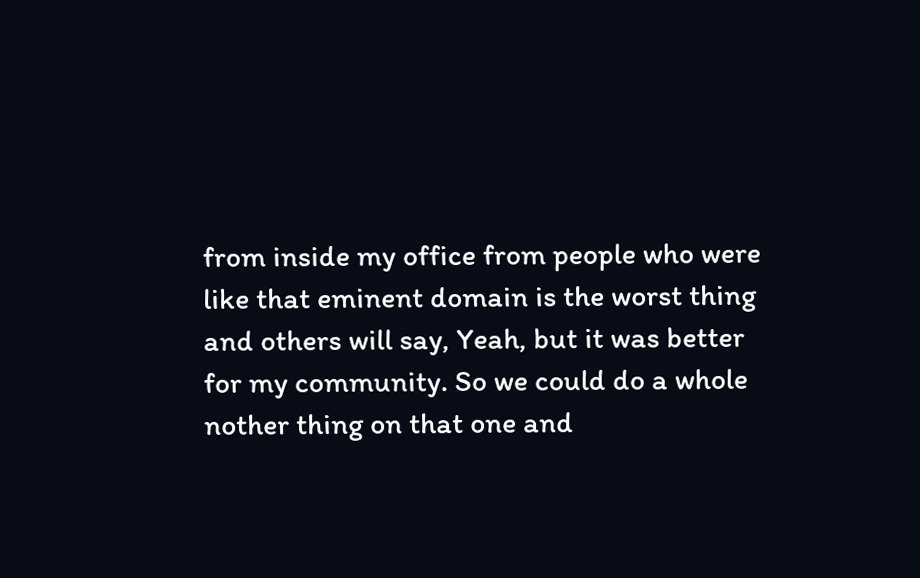from inside my office from people who were like that eminent domain is the worst thing and others will say, Yeah, but it was better for my community. So we could do a whole nother thing on that one and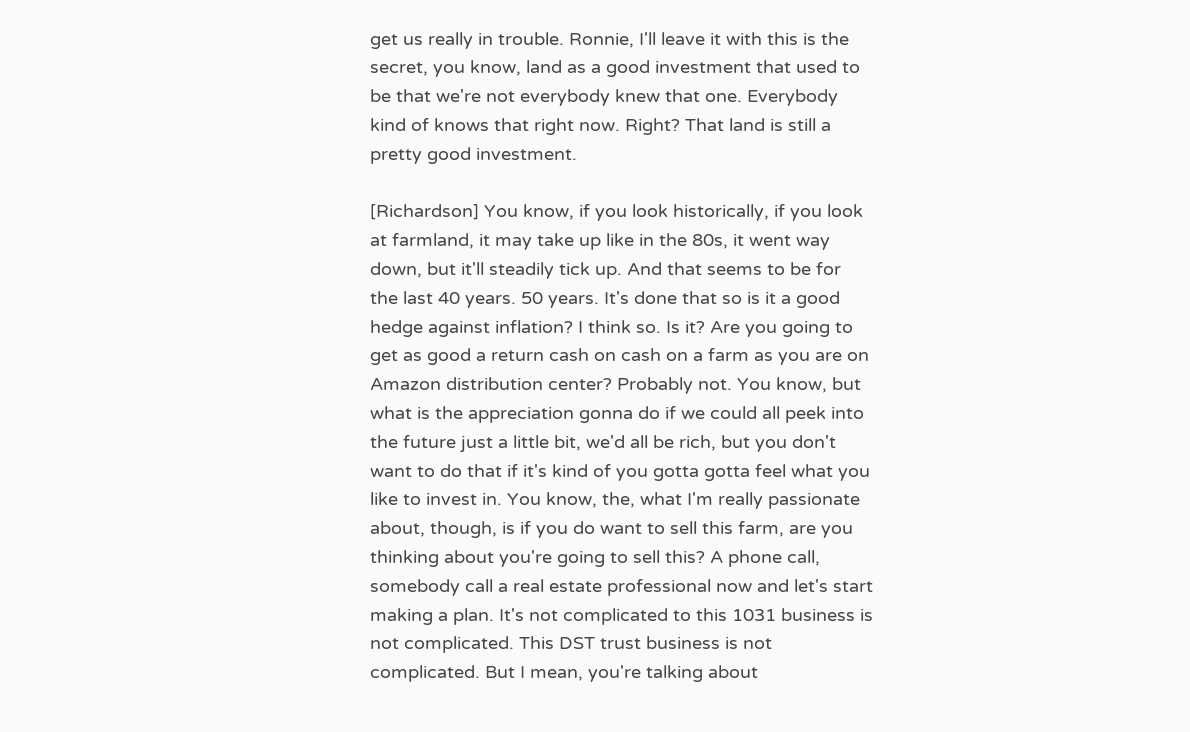get us really in trouble. Ronnie, I'll leave it with this is the secret, you know, land as a good investment that used to be that we're not everybody knew that one. Everybody kind of knows that right now. Right? That land is still a pretty good investment.

[Richardson] You know, if you look historically, if you look at farmland, it may take up like in the 80s, it went way down, but it'll steadily tick up. And that seems to be for the last 40 years. 50 years. It's done that so is it a good hedge against inflation? I think so. Is it? Are you going to get as good a return cash on cash on a farm as you are on Amazon distribution center? Probably not. You know, but what is the appreciation gonna do if we could all peek into the future just a little bit, we'd all be rich, but you don't want to do that if it's kind of you gotta gotta feel what you like to invest in. You know, the, what I'm really passionate about, though, is if you do want to sell this farm, are you thinking about you're going to sell this? A phone call, somebody call a real estate professional now and let's start making a plan. It's not complicated to this 1031 business is not complicated. This DST trust business is not complicated. But I mean, you're talking about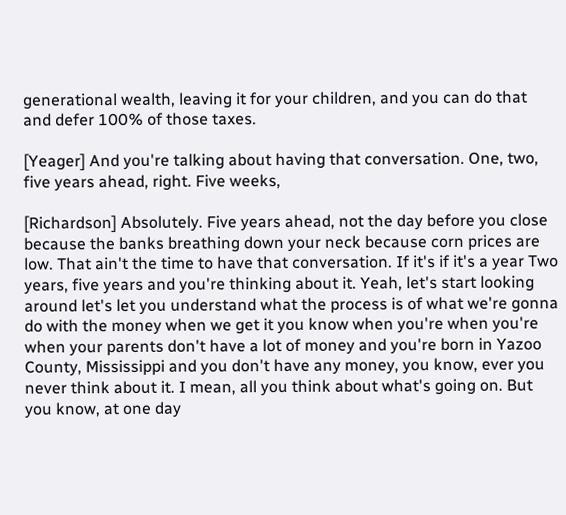generational wealth, leaving it for your children, and you can do that and defer 100% of those taxes.

[Yeager] And you're talking about having that conversation. One, two, five years ahead, right. Five weeks,

[Richardson] Absolutely. Five years ahead, not the day before you close because the banks breathing down your neck because corn prices are low. That ain't the time to have that conversation. If it's if it's a year Two years, five years and you're thinking about it. Yeah, let's start looking around let's let you understand what the process is of what we're gonna do with the money when we get it you know when you're when you're when your parents don't have a lot of money and you're born in Yazoo County, Mississippi and you don't have any money, you know, ever you never think about it. I mean, all you think about what's going on. But you know, at one day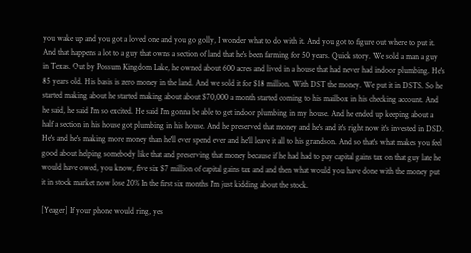you wake up and you got a loved one and you go golly, I wonder what to do with it. And you got to figure out where to put it. And that happens a lot to a guy that owns a section of land that he's been farming for 50 years. Quick story. We sold a man a guy in Texas. Out by Possum Kingdom Lake, he owned about 600 acres and lived in a house that had never had indoor plumbing. He's 85 years old. His basis is zero money in the land. And we sold it for $18 million. With DST the money. We put it in DSTS. So he started making about he started making about about $70,000 a month started coming to his mailbox in his checking account. And he said, he said I'm so excited. He said I'm gonna be able to get indoor plumbing in my house. And he ended up keeping about a half a section in his house got plumbing in his house. And he preserved that money and he's and it's right now it's invested in DSD. He's and he's making more money than he'll ever spend ever and he'll leave it all to his grandson. And so that's what makes you feel good about helping somebody like that and preserving that money because if he had had to pay capital gains tax on that guy late he would have owed, you know, five six $7 million of capital gains tax and and then what would you have done with the money put it in stock market now lose 20% In the first six months I'm just kidding about the stock.

[Yeager] If your phone would ring, yes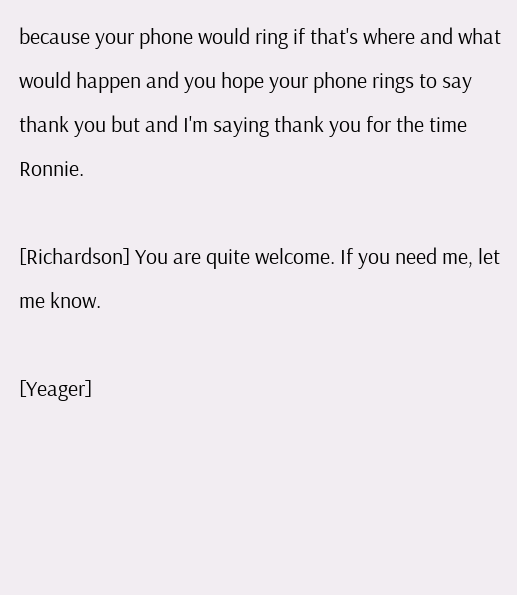because your phone would ring if that's where and what would happen and you hope your phone rings to say thank you but and I'm saying thank you for the time Ronnie.

[Richardson] You are quite welcome. If you need me, let me know.

[Yeager]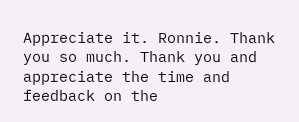Appreciate it. Ronnie. Thank you so much. Thank you and appreciate the time and feedback on the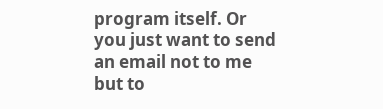program itself. Or you just want to send an email not to me but to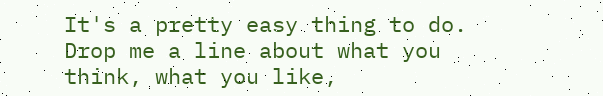It's a pretty easy thing to do. Drop me a line about what you think, what you like,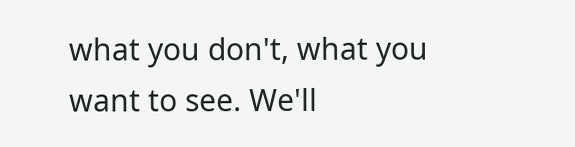what you don't, what you want to see. We'll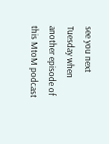see you next Tuesday when another episode of this MtoM podcast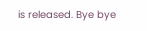is released. Bye bye